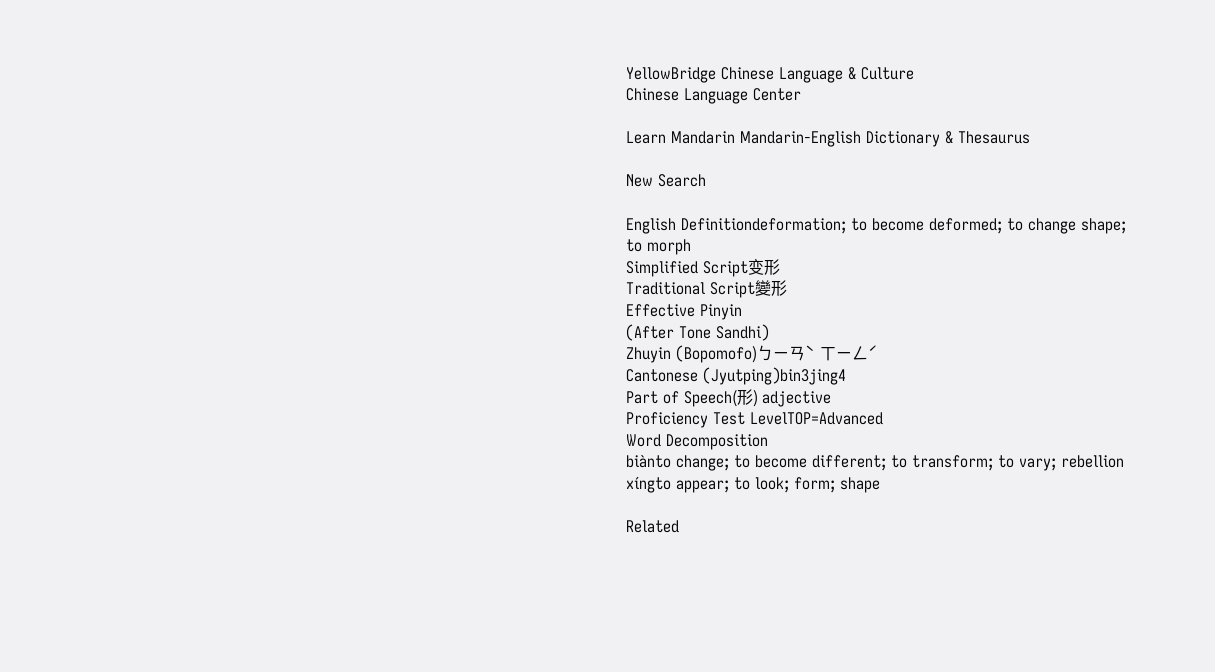YellowBridge Chinese Language & Culture
Chinese Language Center

Learn Mandarin Mandarin-English Dictionary & Thesaurus

New Search

English Definitiondeformation; to become deformed; to change shape; to morph
Simplified Script变形
Traditional Script變形
Effective Pinyin
(After Tone Sandhi)
Zhuyin (Bopomofo)ㄅㄧㄢˋ ㄒㄧㄥˊ
Cantonese (Jyutping)bin3jing4
Part of Speech(形) adjective
Proficiency Test LevelTOP=Advanced
Word Decomposition
biànto change; to become different; to transform; to vary; rebellion
xíngto appear; to look; form; shape

Related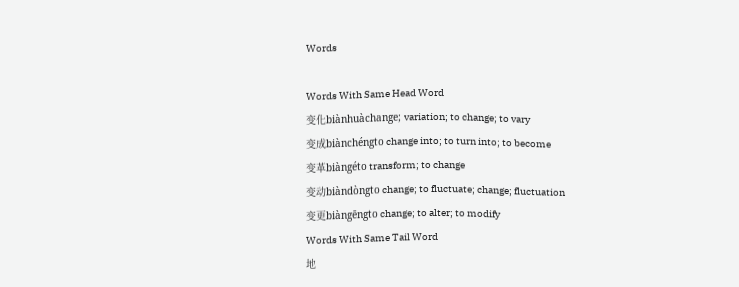Words

Words With Same Head Word
变化biànhuàchange; variation; to change; to vary
变成biànchéngto change into; to turn into; to become
变革biàngéto transform; to change
变动biàndòngto change; to fluctuate; change; fluctuation
变更biàngēngto change; to alter; to modify
Words With Same Tail Word
地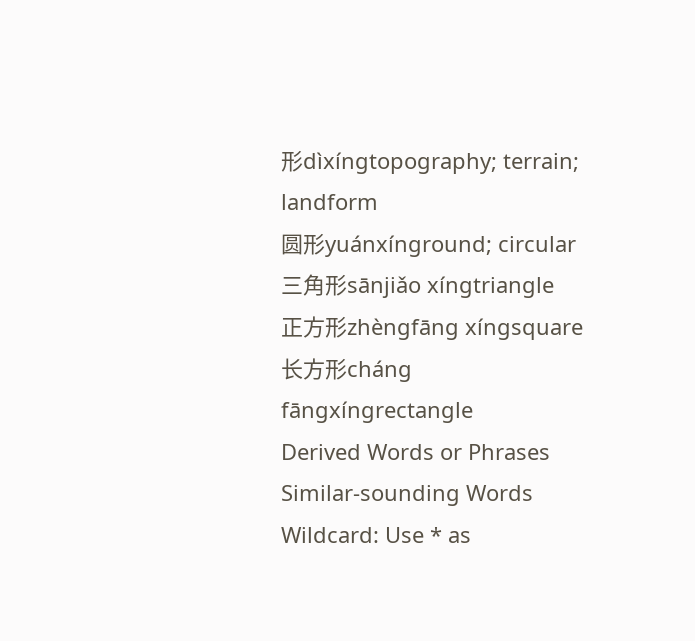形dìxíngtopography; terrain; landform
圆形yuánxínground; circular
三角形sānjiǎo xíngtriangle
正方形zhèngfāng xíngsquare
长方形cháng fāngxíngrectangle
Derived Words or Phrases
Similar-sounding Words
Wildcard: Use * as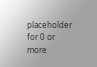placeholder for 0 or more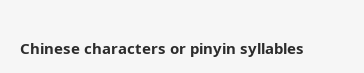Chinese characters or pinyin syllables